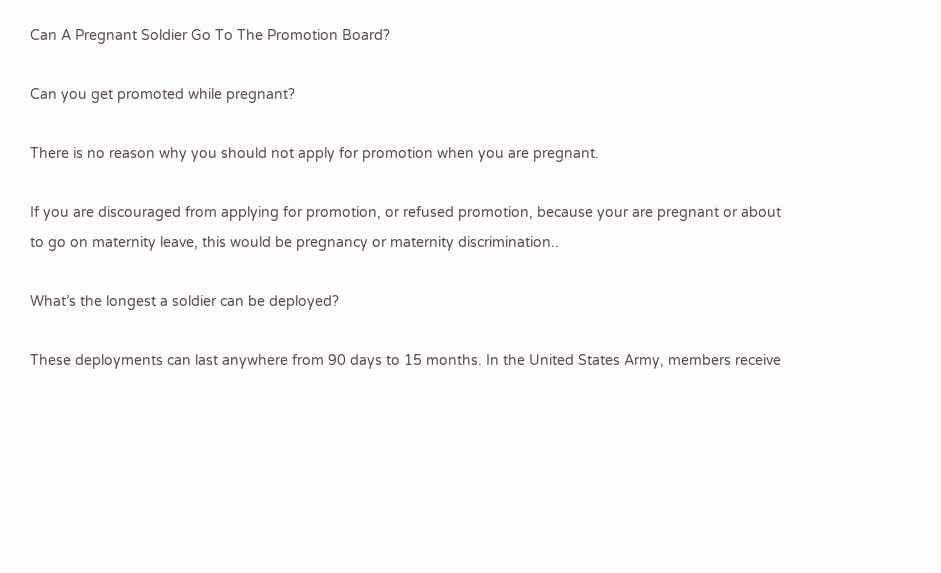Can A Pregnant Soldier Go To The Promotion Board?

Can you get promoted while pregnant?

There is no reason why you should not apply for promotion when you are pregnant.

If you are discouraged from applying for promotion, or refused promotion, because your are pregnant or about to go on maternity leave, this would be pregnancy or maternity discrimination..

What’s the longest a soldier can be deployed?

These deployments can last anywhere from 90 days to 15 months. In the United States Army, members receive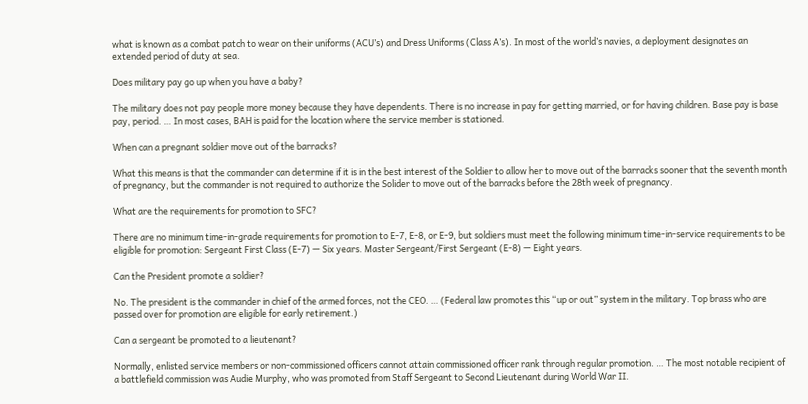what is known as a combat patch to wear on their uniforms (ACU’s) and Dress Uniforms (Class A’s). In most of the world’s navies, a deployment designates an extended period of duty at sea.

Does military pay go up when you have a baby?

The military does not pay people more money because they have dependents. There is no increase in pay for getting married, or for having children. Base pay is base pay, period. … In most cases, BAH is paid for the location where the service member is stationed.

When can a pregnant soldier move out of the barracks?

What this means is that the commander can determine if it is in the best interest of the Soldier to allow her to move out of the barracks sooner that the seventh month of pregnancy, but the commander is not required to authorize the Solider to move out of the barracks before the 28th week of pregnancy.

What are the requirements for promotion to SFC?

There are no minimum time-in-grade requirements for promotion to E-7, E-8, or E-9, but soldiers must meet the following minimum time-in-service requirements to be eligible for promotion: Sergeant First Class (E-7) — Six years. Master Sergeant/First Sergeant (E-8) — Eight years.

Can the President promote a soldier?

No. The president is the commander in chief of the armed forces, not the CEO. … (Federal law promotes this “up or out” system in the military. Top brass who are passed over for promotion are eligible for early retirement.)

Can a sergeant be promoted to a lieutenant?

Normally, enlisted service members or non-commissioned officers cannot attain commissioned officer rank through regular promotion. … The most notable recipient of a battlefield commission was Audie Murphy, who was promoted from Staff Sergeant to Second Lieutenant during World War II.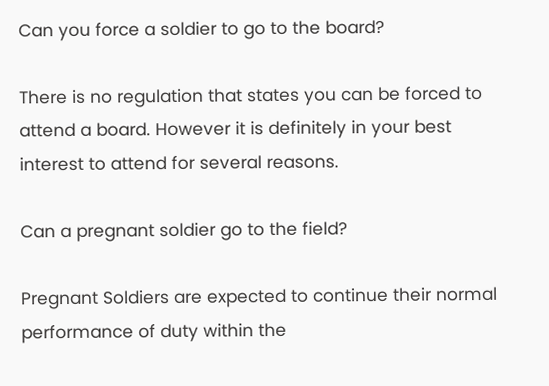Can you force a soldier to go to the board?

There is no regulation that states you can be forced to attend a board. However it is definitely in your best interest to attend for several reasons.

Can a pregnant soldier go to the field?

Pregnant Soldiers are expected to continue their normal performance of duty within the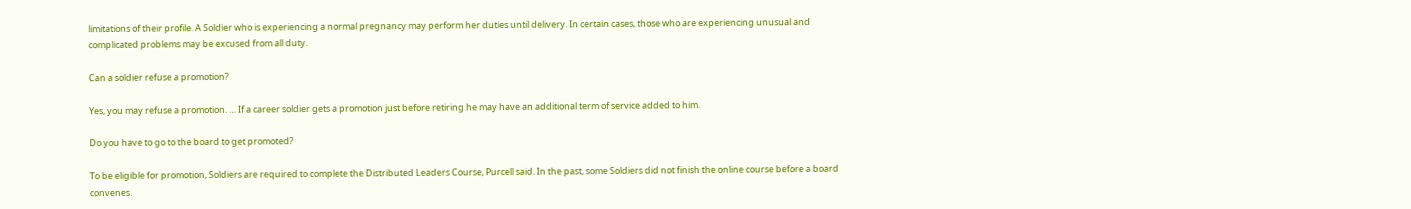limitations of their profile. A Soldier who is experiencing a normal pregnancy may perform her duties until delivery. In certain cases, those who are experiencing unusual and complicated problems may be excused from all duty.

Can a soldier refuse a promotion?

Yes, you may refuse a promotion. … If a career soldier gets a promotion just before retiring he may have an additional term of service added to him.

Do you have to go to the board to get promoted?

To be eligible for promotion, Soldiers are required to complete the Distributed Leaders Course, Purcell said. In the past, some Soldiers did not finish the online course before a board convenes.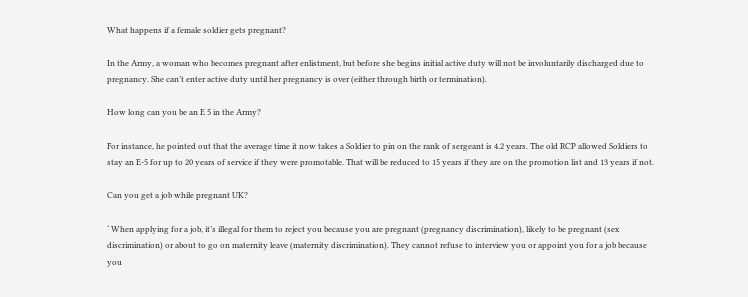What happens if a female soldier gets pregnant?

In the Army, a woman who becomes pregnant after enlistment, but before she begins initial active duty will not be involuntarily discharged due to pregnancy. She can’t enter active duty until her pregnancy is over (either through birth or termination).

How long can you be an E 5 in the Army?

For instance, he pointed out that the average time it now takes a Soldier to pin on the rank of sergeant is 4.2 years. The old RCP allowed Soldiers to stay an E-5 for up to 20 years of service if they were promotable. That will be reduced to 15 years if they are on the promotion list and 13 years if not.

Can you get a job while pregnant UK?

‘ When applying for a job, it’s illegal for them to reject you because you are pregnant (pregnancy discrimination), likely to be pregnant (sex discrimination) or about to go on maternity leave (maternity discrimination). They cannot refuse to interview you or appoint you for a job because you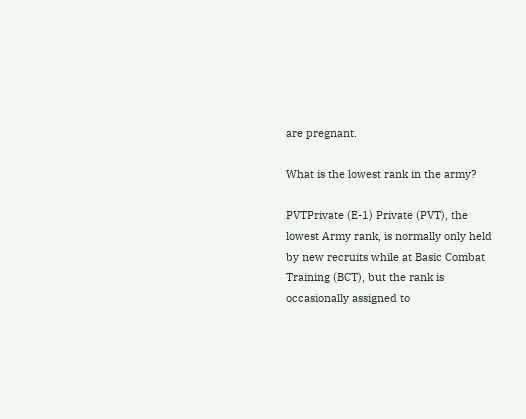are pregnant.

What is the lowest rank in the army?

PVTPrivate (E-1) Private (PVT), the lowest Army rank, is normally only held by new recruits while at Basic Combat Training (BCT), but the rank is occasionally assigned to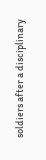soldiers after a disciplinary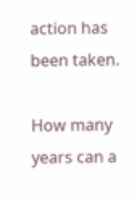action has been taken.

How many years can a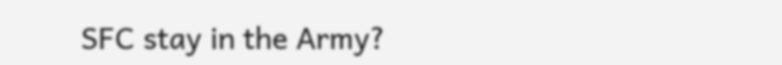SFC stay in the Army?